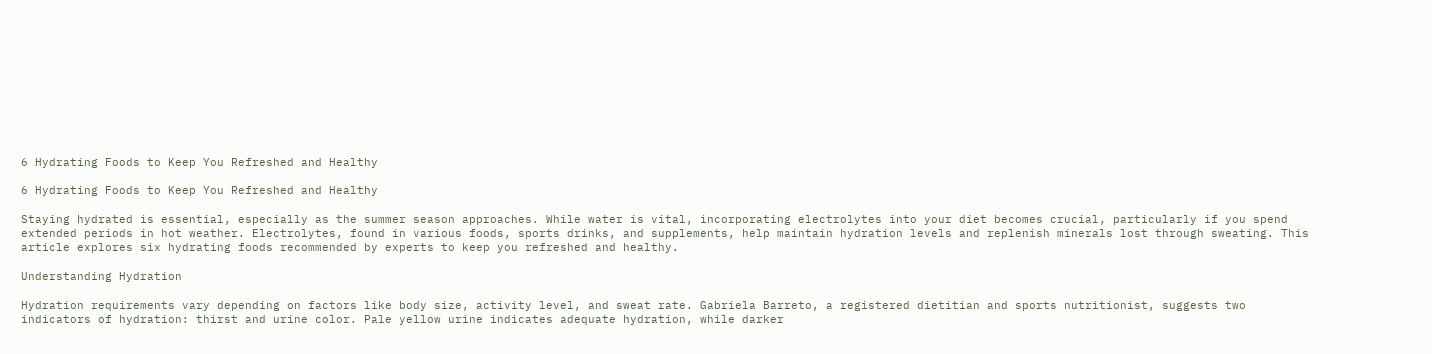6 Hydrating Foods to Keep You Refreshed and Healthy

6 Hydrating Foods to Keep You Refreshed and Healthy

Staying hydrated is essential, especially as the summer season approaches. While water is vital, incorporating electrolytes into your diet becomes crucial, particularly if you spend extended periods in hot weather. Electrolytes, found in various foods, sports drinks, and supplements, help maintain hydration levels and replenish minerals lost through sweating. This article explores six hydrating foods recommended by experts to keep you refreshed and healthy.

Understanding Hydration

Hydration requirements vary depending on factors like body size, activity level, and sweat rate. Gabriela Barreto, a registered dietitian and sports nutritionist, suggests two indicators of hydration: thirst and urine color. Pale yellow urine indicates adequate hydration, while darker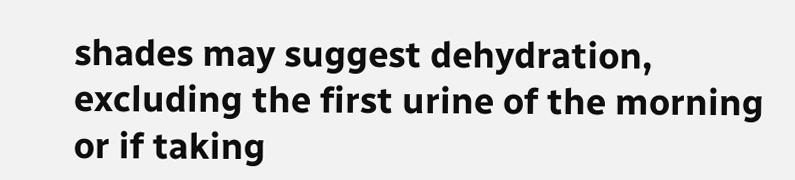shades may suggest dehydration, excluding the first urine of the morning or if taking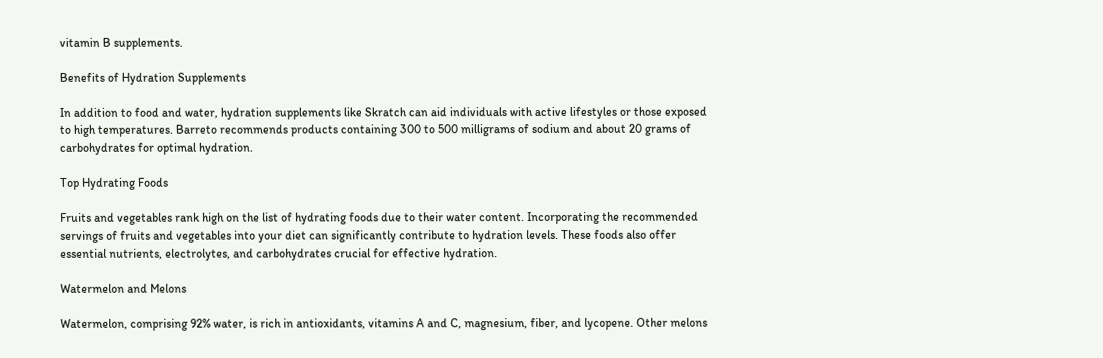vitamin B supplements.

Benefits of Hydration Supplements

In addition to food and water, hydration supplements like Skratch can aid individuals with active lifestyles or those exposed to high temperatures. Barreto recommends products containing 300 to 500 milligrams of sodium and about 20 grams of carbohydrates for optimal hydration.

Top Hydrating Foods

Fruits and vegetables rank high on the list of hydrating foods due to their water content. Incorporating the recommended servings of fruits and vegetables into your diet can significantly contribute to hydration levels. These foods also offer essential nutrients, electrolytes, and carbohydrates crucial for effective hydration.

Watermelon and Melons

Watermelon, comprising 92% water, is rich in antioxidants, vitamins A and C, magnesium, fiber, and lycopene. Other melons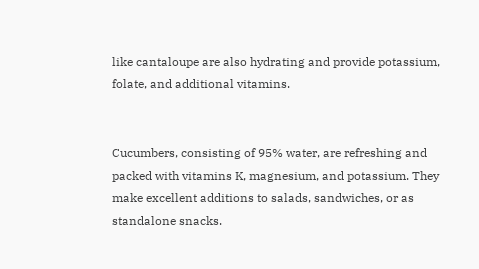like cantaloupe are also hydrating and provide potassium, folate, and additional vitamins.


Cucumbers, consisting of 95% water, are refreshing and packed with vitamins K, magnesium, and potassium. They make excellent additions to salads, sandwiches, or as standalone snacks.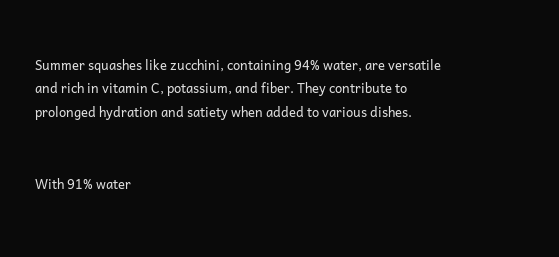Summer squashes like zucchini, containing 94% water, are versatile and rich in vitamin C, potassium, and fiber. They contribute to prolonged hydration and satiety when added to various dishes.


With 91% water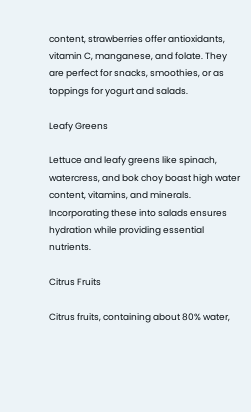content, strawberries offer antioxidants, vitamin C, manganese, and folate. They are perfect for snacks, smoothies, or as toppings for yogurt and salads.

Leafy Greens

Lettuce and leafy greens like spinach, watercress, and bok choy boast high water content, vitamins, and minerals. Incorporating these into salads ensures hydration while providing essential nutrients.

Citrus Fruits

Citrus fruits, containing about 80% water,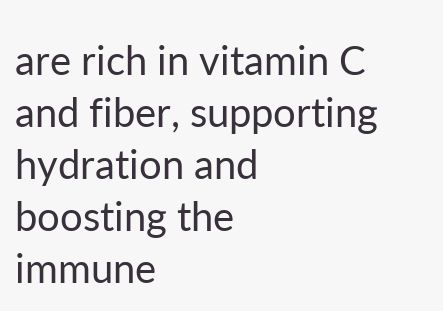are rich in vitamin C and fiber, supporting hydration and boosting the immune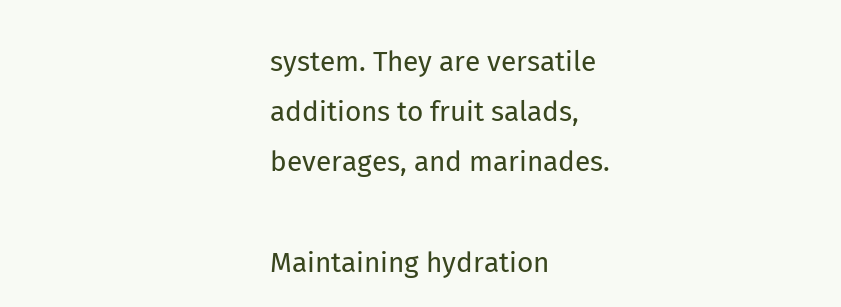system. They are versatile additions to fruit salads, beverages, and marinades.

Maintaining hydration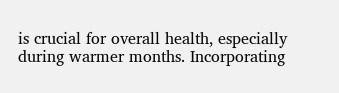is crucial for overall health, especially during warmer months. Incorporating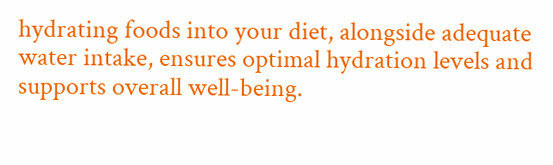hydrating foods into your diet, alongside adequate water intake, ensures optimal hydration levels and supports overall well-being.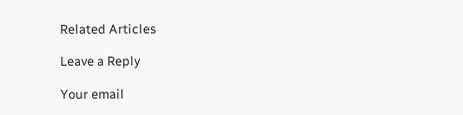Related Articles

Leave a Reply

Your email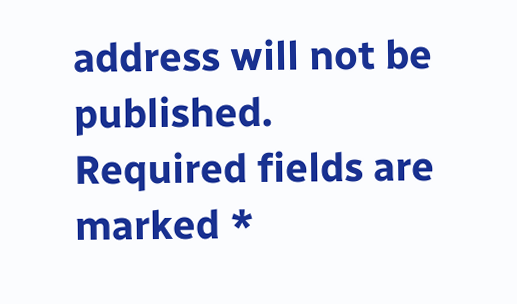address will not be published. Required fields are marked *